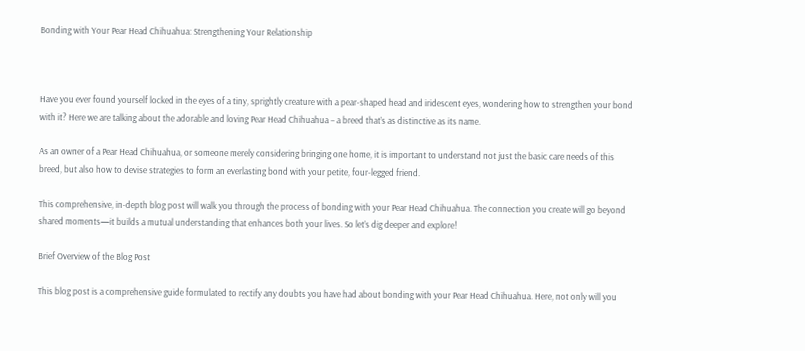Bonding with Your Pear Head Chihuahua: Strengthening Your Relationship



Have you ever found yourself locked in the eyes of a tiny, sprightly creature with a pear-shaped head and iridescent eyes, wondering how to strengthen your bond with it? Here we are talking about the adorable and loving Pear Head Chihuahua – a breed that’s as distinctive as its name.

As an owner of a Pear Head Chihuahua, or someone merely considering bringing one home, it is important to understand not just the basic care needs of this breed, but also how to devise strategies to form an everlasting bond with your petite, four-legged friend.

This comprehensive, in-depth blog post will walk you through the process of bonding with your Pear Head Chihuahua. The connection you create will go beyond shared moments—it builds a mutual understanding that enhances both your lives. So let’s dig deeper and explore!

Brief Overview of the Blog Post

This blog post is a comprehensive guide formulated to rectify any doubts you have had about bonding with your Pear Head Chihuahua. Here, not only will you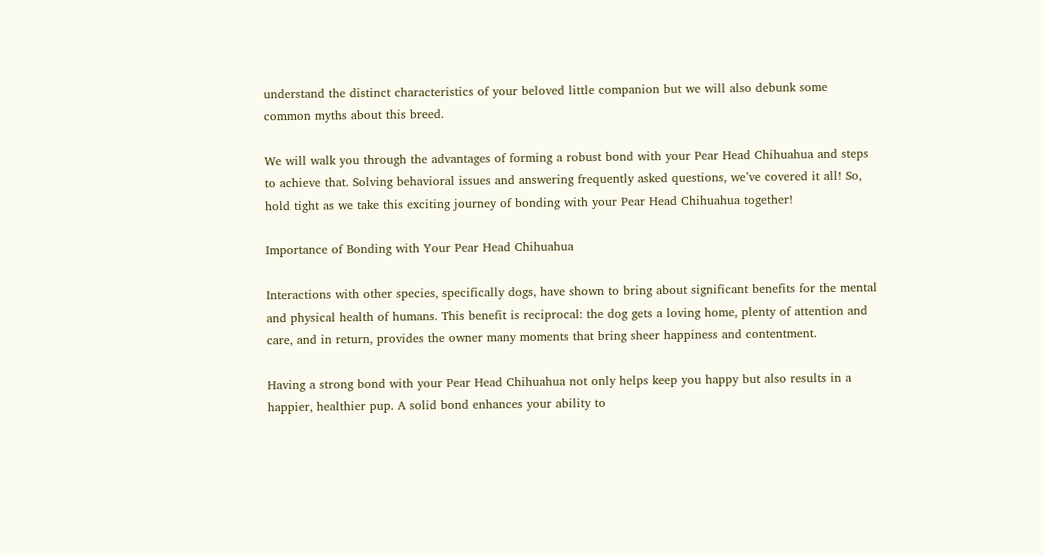understand the distinct characteristics of your beloved little companion but we will also debunk some common myths about this breed.

We will walk you through the advantages of forming a robust bond with your Pear Head Chihuahua and steps to achieve that. Solving behavioral issues and answering frequently asked questions, we’ve covered it all! So, hold tight as we take this exciting journey of bonding with your Pear Head Chihuahua together!

Importance of Bonding with Your Pear Head Chihuahua

Interactions with other species, specifically dogs, have shown to bring about significant benefits for the mental and physical health of humans. This benefit is reciprocal: the dog gets a loving home, plenty of attention and care, and in return, provides the owner many moments that bring sheer happiness and contentment.

Having a strong bond with your Pear Head Chihuahua not only helps keep you happy but also results in a happier, healthier pup. A solid bond enhances your ability to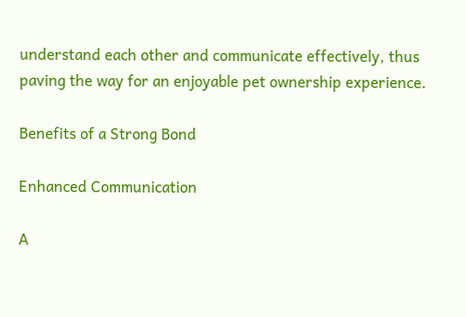understand each other and communicate effectively, thus paving the way for an enjoyable pet ownership experience.

Benefits of a Strong Bond

Enhanced Communication

A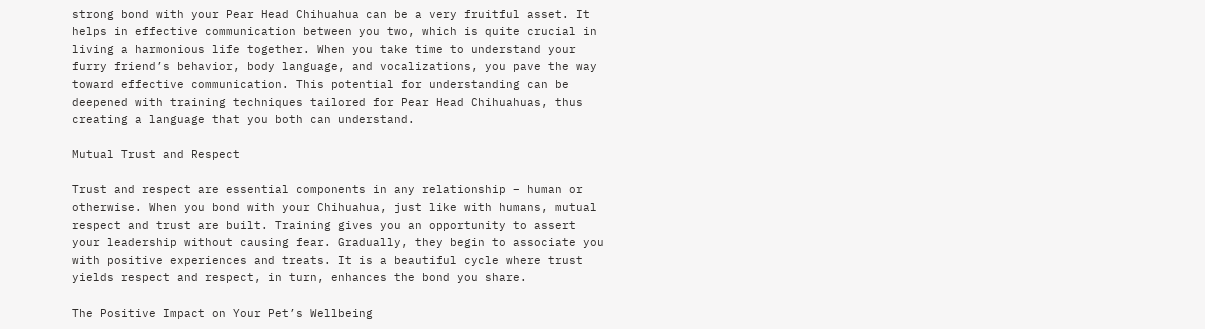strong bond with your Pear Head Chihuahua can be a very fruitful asset. It helps in effective communication between you two, which is quite crucial in living a harmonious life together. When you take time to understand your furry friend’s behavior, body language, and vocalizations, you pave the way toward effective communication. This potential for understanding can be deepened with training techniques tailored for Pear Head Chihuahuas, thus creating a language that you both can understand.

Mutual Trust and Respect

Trust and respect are essential components in any relationship – human or otherwise. When you bond with your Chihuahua, just like with humans, mutual respect and trust are built. Training gives you an opportunity to assert your leadership without causing fear. Gradually, they begin to associate you with positive experiences and treats. It is a beautiful cycle where trust yields respect and respect, in turn, enhances the bond you share.

The Positive Impact on Your Pet’s Wellbeing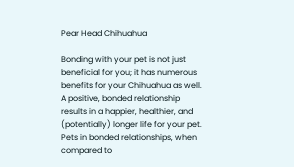Pear Head Chihuahua

Bonding with your pet is not just beneficial for you; it has numerous benefits for your Chihuahua as well. A positive, bonded relationship results in a happier, healthier, and (potentially) longer life for your pet. Pets in bonded relationships, when compared to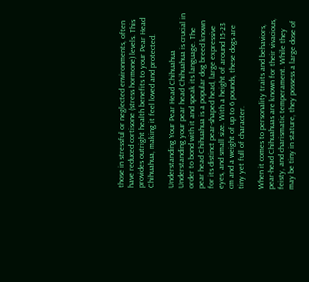those in stressful or neglected environments, often have reduced cortisone (stress hormone) levels. This provides outright health benefits to your Pear Head Chihuahua, making it feel loved and protected.

Understanding Your Pear Head Chihuahua Understanding your pear head Chihuahua is crucial in order to bond with it and speak its language. The pear head Chihuahua is a popular dog breed known for its distinct pear-shaped head, large expressive eyes, and small size. With a height of around 15-23 cm and a weight of up to 6 pounds, these dogs are tiny yet full of character.

When it comes to personality traits and behaviors, pear-head Chihuahuas are known for their vivacious, feisty, and charismatic temperament. While they may be tiny in stature, they possess a large dose of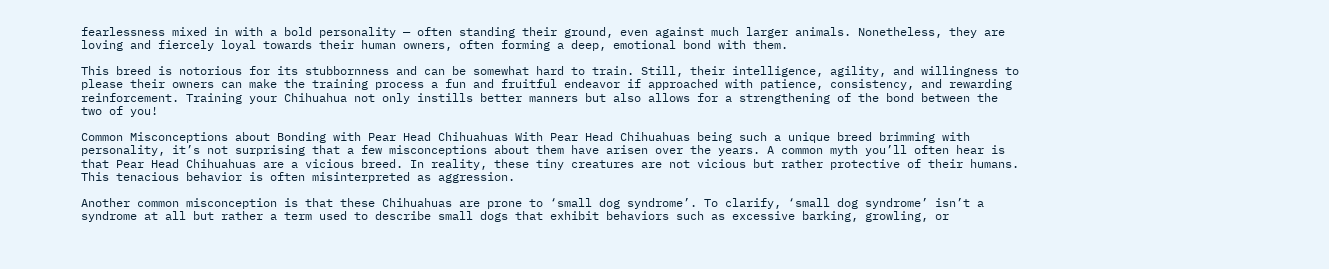fearlessness mixed in with a bold personality — often standing their ground, even against much larger animals. Nonetheless, they are loving and fiercely loyal towards their human owners, often forming a deep, emotional bond with them.

This breed is notorious for its stubbornness and can be somewhat hard to train. Still, their intelligence, agility, and willingness to please their owners can make the training process a fun and fruitful endeavor if approached with patience, consistency, and rewarding reinforcement. Training your Chihuahua not only instills better manners but also allows for a strengthening of the bond between the two of you!

Common Misconceptions about Bonding with Pear Head Chihuahuas With Pear Head Chihuahuas being such a unique breed brimming with personality, it’s not surprising that a few misconceptions about them have arisen over the years. A common myth you’ll often hear is that Pear Head Chihuahuas are a vicious breed. In reality, these tiny creatures are not vicious but rather protective of their humans. This tenacious behavior is often misinterpreted as aggression.

Another common misconception is that these Chihuahuas are prone to ‘small dog syndrome’. To clarify, ‘small dog syndrome’ isn’t a syndrome at all but rather a term used to describe small dogs that exhibit behaviors such as excessive barking, growling, or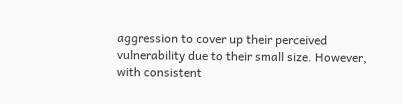aggression to cover up their perceived vulnerability due to their small size. However, with consistent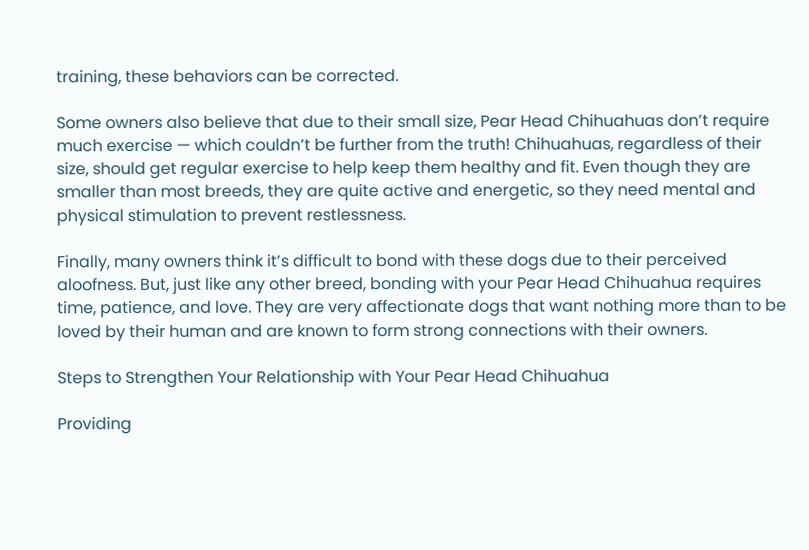training, these behaviors can be corrected.

Some owners also believe that due to their small size, Pear Head Chihuahuas don’t require much exercise — which couldn’t be further from the truth! Chihuahuas, regardless of their size, should get regular exercise to help keep them healthy and fit. Even though they are smaller than most breeds, they are quite active and energetic, so they need mental and physical stimulation to prevent restlessness.

Finally, many owners think it’s difficult to bond with these dogs due to their perceived aloofness. But, just like any other breed, bonding with your Pear Head Chihuahua requires time, patience, and love. They are very affectionate dogs that want nothing more than to be loved by their human and are known to form strong connections with their owners.

Steps to Strengthen Your Relationship with Your Pear Head Chihuahua

Providing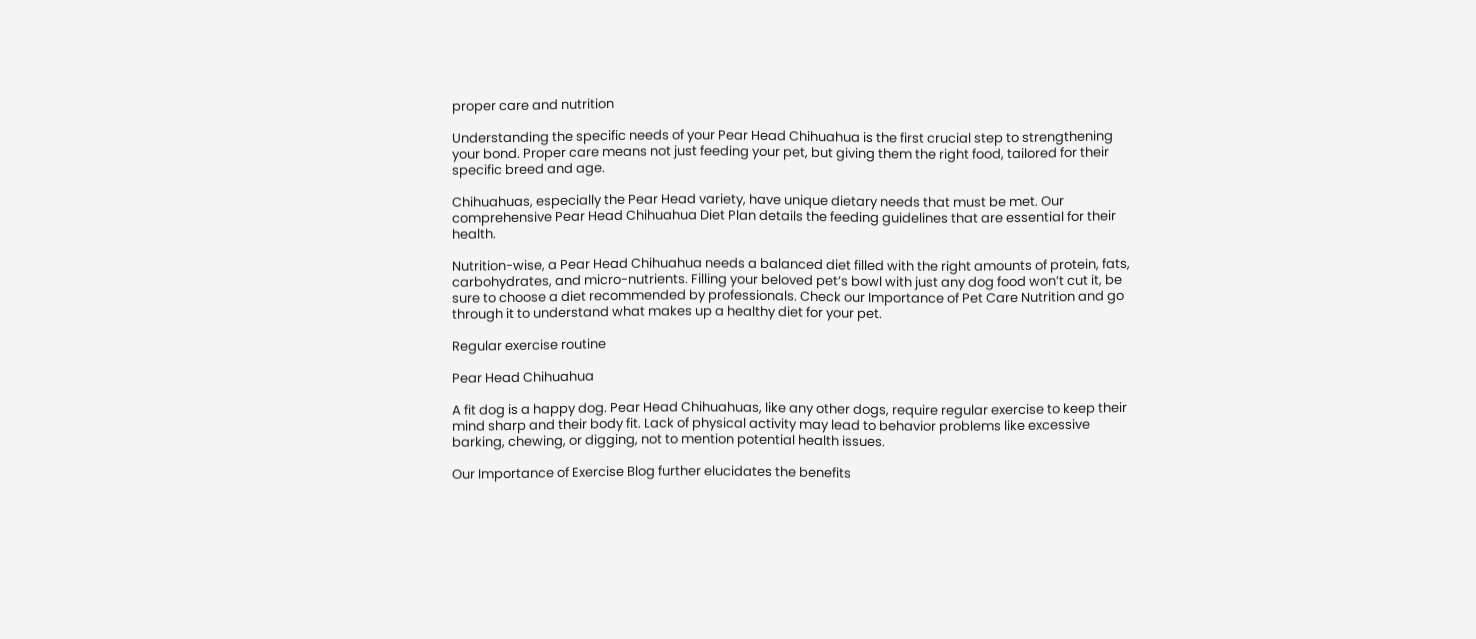proper care and nutrition

Understanding the specific needs of your Pear Head Chihuahua is the first crucial step to strengthening your bond. Proper care means not just feeding your pet, but giving them the right food, tailored for their specific breed and age.

Chihuahuas, especially the Pear Head variety, have unique dietary needs that must be met. Our comprehensive Pear Head Chihuahua Diet Plan details the feeding guidelines that are essential for their health.

Nutrition-wise, a Pear Head Chihuahua needs a balanced diet filled with the right amounts of protein, fats, carbohydrates, and micro-nutrients. Filling your beloved pet’s bowl with just any dog food won’t cut it, be sure to choose a diet recommended by professionals. Check our Importance of Pet Care Nutrition and go through it to understand what makes up a healthy diet for your pet.

Regular exercise routine

Pear Head Chihuahua

A fit dog is a happy dog. Pear Head Chihuahuas, like any other dogs, require regular exercise to keep their mind sharp and their body fit. Lack of physical activity may lead to behavior problems like excessive barking, chewing, or digging, not to mention potential health issues.

Our Importance of Exercise Blog further elucidates the benefits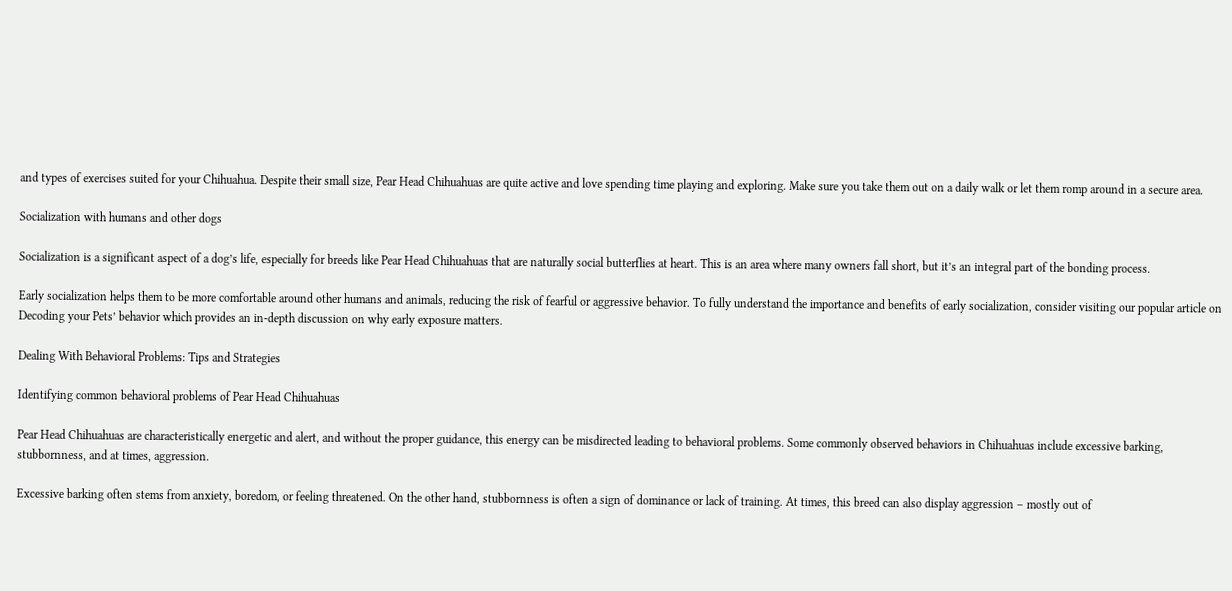and types of exercises suited for your Chihuahua. Despite their small size, Pear Head Chihuahuas are quite active and love spending time playing and exploring. Make sure you take them out on a daily walk or let them romp around in a secure area.

Socialization with humans and other dogs

Socialization is a significant aspect of a dog’s life, especially for breeds like Pear Head Chihuahuas that are naturally social butterflies at heart. This is an area where many owners fall short, but it’s an integral part of the bonding process.

Early socialization helps them to be more comfortable around other humans and animals, reducing the risk of fearful or aggressive behavior. To fully understand the importance and benefits of early socialization, consider visiting our popular article on Decoding your Pets’ behavior which provides an in-depth discussion on why early exposure matters.

Dealing With Behavioral Problems: Tips and Strategies

Identifying common behavioral problems of Pear Head Chihuahuas

Pear Head Chihuahuas are characteristically energetic and alert, and without the proper guidance, this energy can be misdirected leading to behavioral problems. Some commonly observed behaviors in Chihuahuas include excessive barking, stubbornness, and at times, aggression.

Excessive barking often stems from anxiety, boredom, or feeling threatened. On the other hand, stubbornness is often a sign of dominance or lack of training. At times, this breed can also display aggression – mostly out of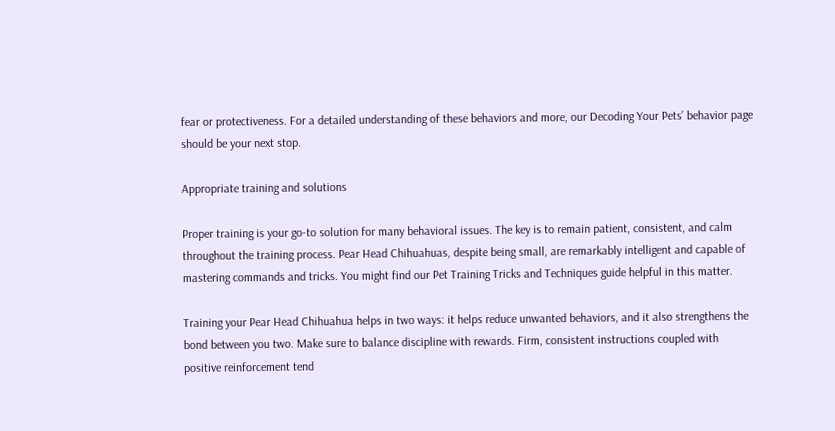fear or protectiveness. For a detailed understanding of these behaviors and more, our Decoding Your Pets’ behavior page should be your next stop.

Appropriate training and solutions

Proper training is your go-to solution for many behavioral issues. The key is to remain patient, consistent, and calm throughout the training process. Pear Head Chihuahuas, despite being small, are remarkably intelligent and capable of mastering commands and tricks. You might find our Pet Training Tricks and Techniques guide helpful in this matter.

Training your Pear Head Chihuahua helps in two ways: it helps reduce unwanted behaviors, and it also strengthens the bond between you two. Make sure to balance discipline with rewards. Firm, consistent instructions coupled with positive reinforcement tend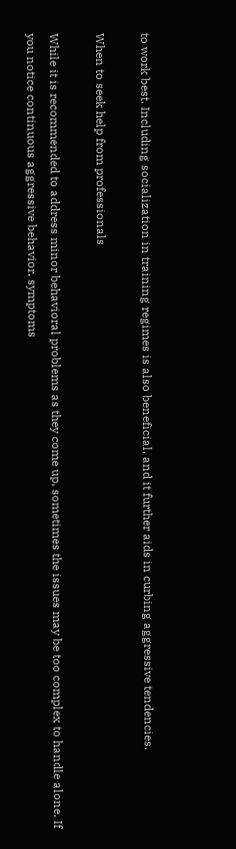to work best. Including socialization in training regimes is also beneficial, and it further aids in curbing aggressive tendencies.

When to seek help from professionals

While it is recommended to address minor behavioral problems as they come up, sometimes the issues may be too complex to handle alone. If you notice continuous aggressive behavior, symptoms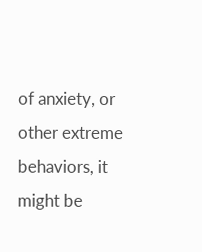of anxiety, or other extreme behaviors, it might be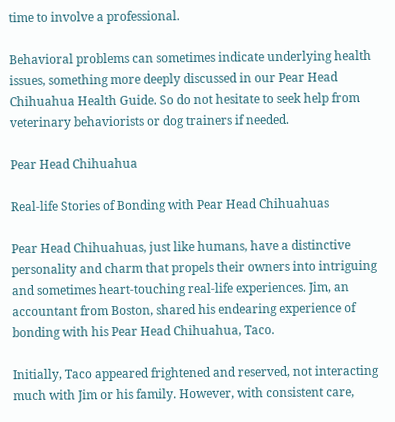time to involve a professional.

Behavioral problems can sometimes indicate underlying health issues, something more deeply discussed in our Pear Head Chihuahua Health Guide. So do not hesitate to seek help from veterinary behaviorists or dog trainers if needed.

Pear Head Chihuahua

Real-life Stories of Bonding with Pear Head Chihuahuas

Pear Head Chihuahuas, just like humans, have a distinctive personality and charm that propels their owners into intriguing and sometimes heart-touching real-life experiences. Jim, an accountant from Boston, shared his endearing experience of bonding with his Pear Head Chihuahua, Taco.

Initially, Taco appeared frightened and reserved, not interacting much with Jim or his family. However, with consistent care,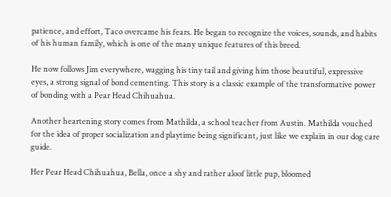patience, and effort, Taco overcame his fears. He began to recognize the voices, sounds, and habits of his human family, which is one of the many unique features of this breed.

He now follows Jim everywhere, wagging his tiny tail and giving him those beautiful, expressive eyes, a strong signal of bond cementing. This story is a classic example of the transformative power of bonding with a Pear Head Chihuahua.

Another heartening story comes from Mathilda, a school teacher from Austin. Mathilda vouched for the idea of proper socialization and playtime being significant, just like we explain in our dog care guide.

Her Pear Head Chihuahua, Bella, once a shy and rather aloof little pup, bloomed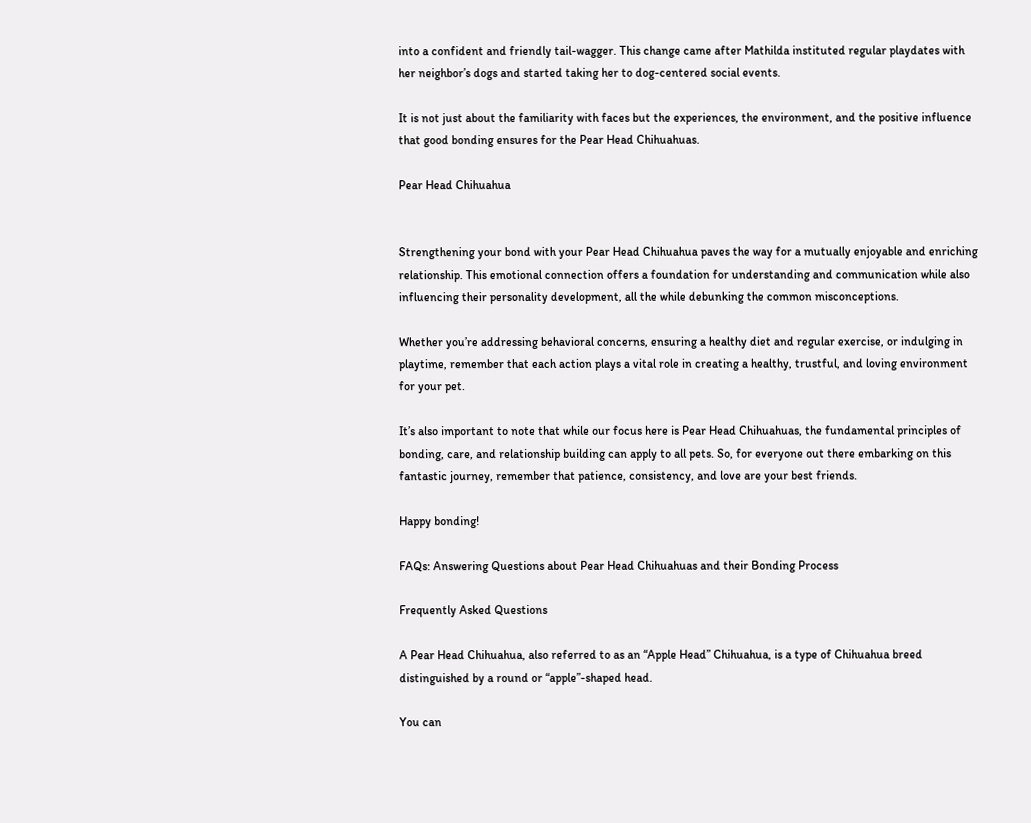into a confident and friendly tail-wagger. This change came after Mathilda instituted regular playdates with her neighbor’s dogs and started taking her to dog-centered social events.

It is not just about the familiarity with faces but the experiences, the environment, and the positive influence that good bonding ensures for the Pear Head Chihuahuas.

Pear Head Chihuahua


Strengthening your bond with your Pear Head Chihuahua paves the way for a mutually enjoyable and enriching relationship. This emotional connection offers a foundation for understanding and communication while also influencing their personality development, all the while debunking the common misconceptions.

Whether you’re addressing behavioral concerns, ensuring a healthy diet and regular exercise, or indulging in playtime, remember that each action plays a vital role in creating a healthy, trustful, and loving environment for your pet.

It’s also important to note that while our focus here is Pear Head Chihuahuas, the fundamental principles of bonding, care, and relationship building can apply to all pets. So, for everyone out there embarking on this fantastic journey, remember that patience, consistency, and love are your best friends.

Happy bonding!

FAQs: Answering Questions about Pear Head Chihuahuas and their Bonding Process

Frequently Asked Questions

A Pear Head Chihuahua, also referred to as an “Apple Head” Chihuahua, is a type of Chihuahua breed distinguished by a round or “apple”-shaped head.

You can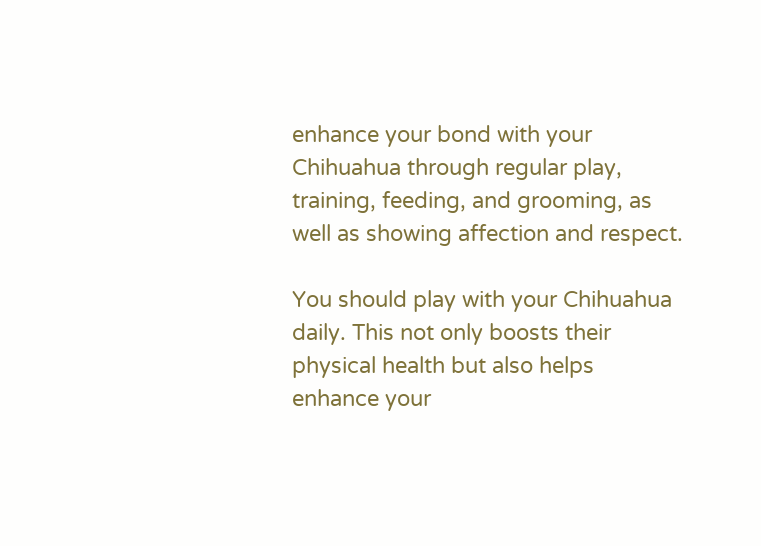enhance your bond with your Chihuahua through regular play, training, feeding, and grooming, as well as showing affection and respect.

You should play with your Chihuahua daily. This not only boosts their physical health but also helps enhance your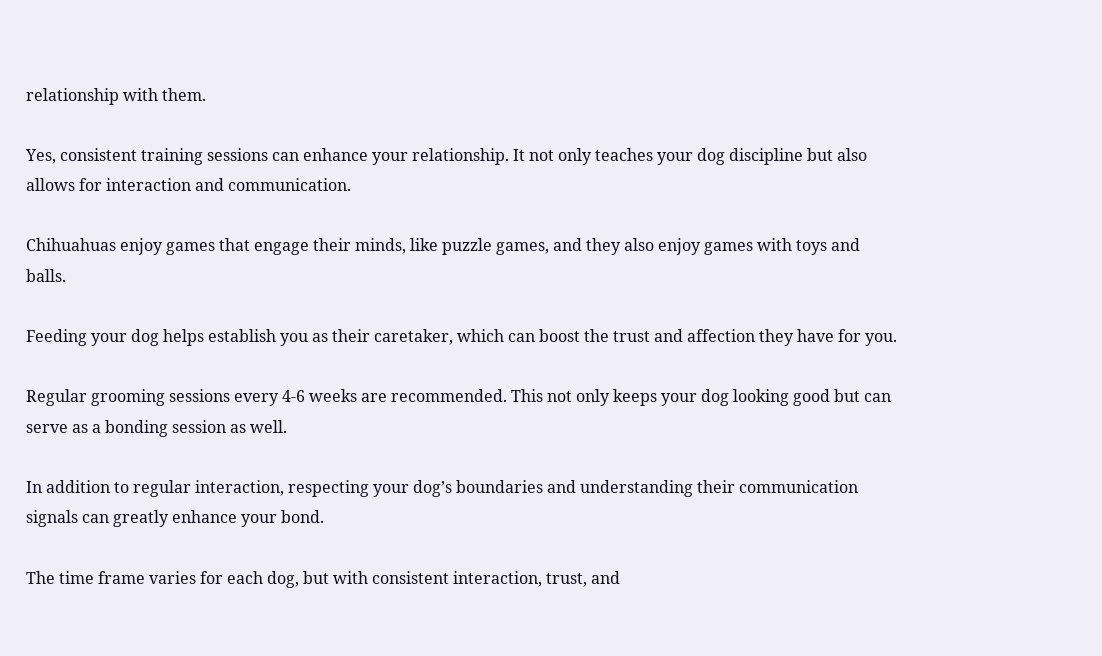relationship with them.

Yes, consistent training sessions can enhance your relationship. It not only teaches your dog discipline but also allows for interaction and communication.

Chihuahuas enjoy games that engage their minds, like puzzle games, and they also enjoy games with toys and balls.

Feeding your dog helps establish you as their caretaker, which can boost the trust and affection they have for you.

Regular grooming sessions every 4-6 weeks are recommended. This not only keeps your dog looking good but can serve as a bonding session as well.

In addition to regular interaction, respecting your dog’s boundaries and understanding their communication signals can greatly enhance your bond.

The time frame varies for each dog, but with consistent interaction, trust, and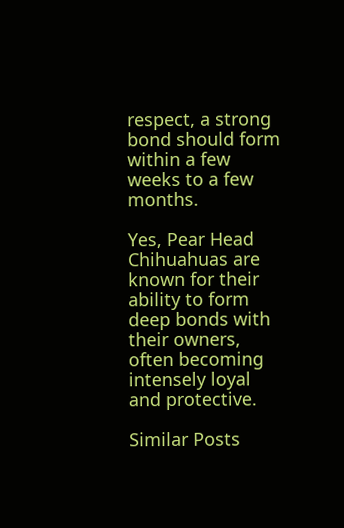respect, a strong bond should form within a few weeks to a few months.

Yes, Pear Head Chihuahuas are known for their ability to form deep bonds with their owners, often becoming intensely loyal and protective.

Similar Posts